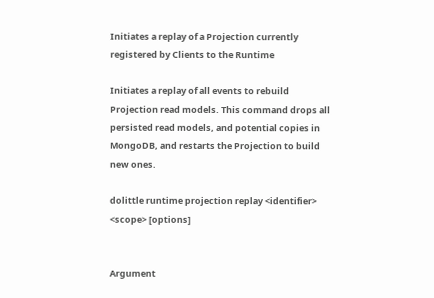Initiates a replay of a Projection currently registered by Clients to the Runtime

Initiates a replay of all events to rebuild Projection read models. This command drops all persisted read models, and potential copies in MongoDB, and restarts the Projection to build new ones.

dolittle runtime projection replay <identifier> <scope> [options]


Argument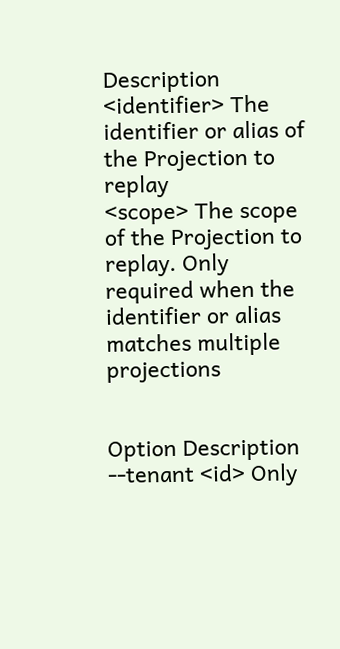Description
<identifier> The identifier or alias of the Projection to replay
<scope> The scope of the Projection to replay. Only required when the identifier or alias matches multiple projections


Option Description
--tenant <id> Only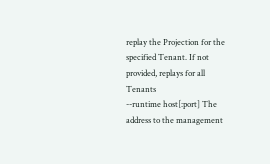replay the Projection for the specified Tenant. If not provided, replays for all Tenants
--runtime host[:port] The address to the management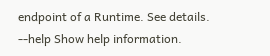endpoint of a Runtime. See details.
--help Show help information.